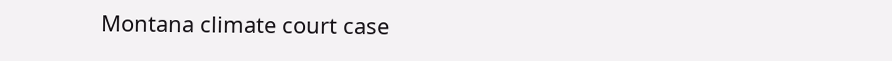Montana climate court case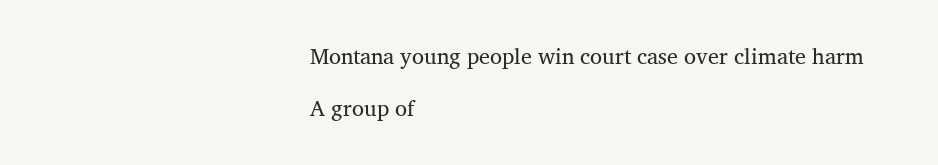Montana young people win court case over climate harm

A group of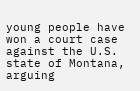young people have won a court case against the U.S. state of Montana, arguing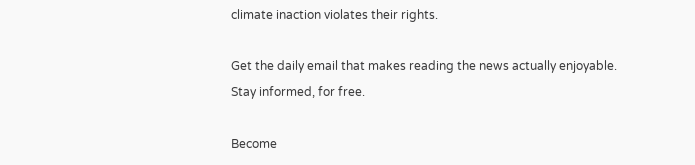climate inaction violates their rights.

Get the daily email that makes reading the news actually enjoyable. Stay informed, for free.

Become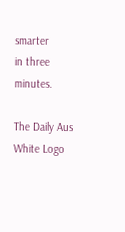smarter
in three minutes.

The Daily Aus White Logo